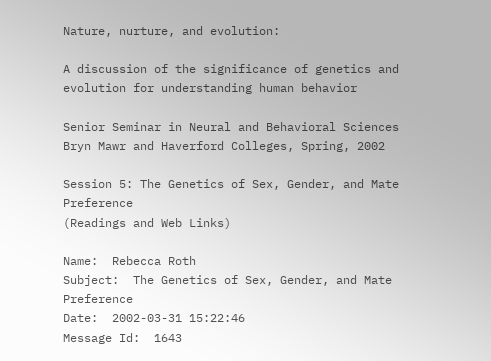Nature, nurture, and evolution:

A discussion of the significance of genetics and evolution for understanding human behavior

Senior Seminar in Neural and Behavioral Sciences
Bryn Mawr and Haverford Colleges, Spring, 2002

Session 5: The Genetics of Sex, Gender, and Mate Preference
(Readings and Web Links)

Name:  Rebecca Roth
Subject:  The Genetics of Sex, Gender, and Mate Preference
Date:  2002-03-31 15:22:46
Message Id:  1643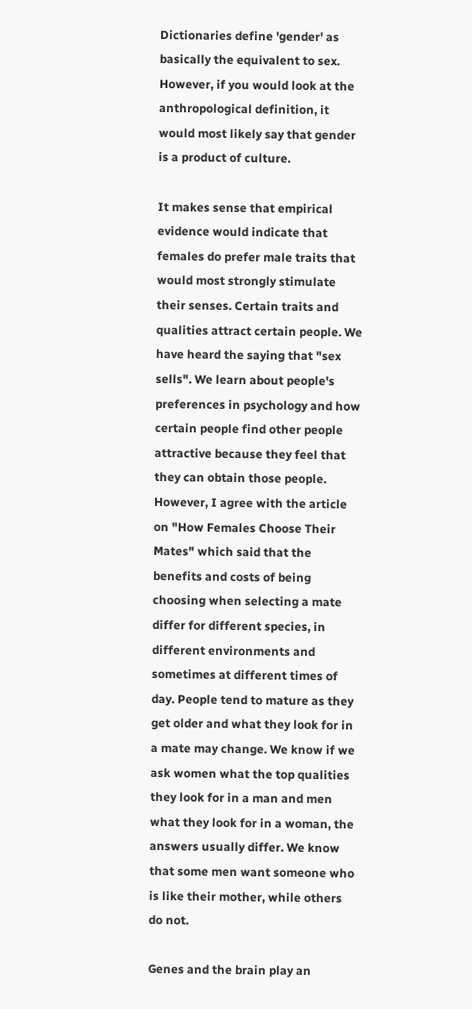Dictionaries define 'gender' as basically the equivalent to sex. However, if you would look at the anthropological definition, it would most likely say that gender is a product of culture.

It makes sense that empirical evidence would indicate that females do prefer male traits that would most strongly stimulate their senses. Certain traits and qualities attract certain people. We have heard the saying that "sex sells". We learn about people's preferences in psychology and how certain people find other people attractive because they feel that they can obtain those people. However, I agree with the article on "How Females Choose Their Mates" which said that the benefits and costs of being choosing when selecting a mate differ for different species, in different environments and sometimes at different times of day. People tend to mature as they get older and what they look for in a mate may change. We know if we ask women what the top qualities they look for in a man and men what they look for in a woman, the answers usually differ. We know that some men want someone who is like their mother, while others do not.

Genes and the brain play an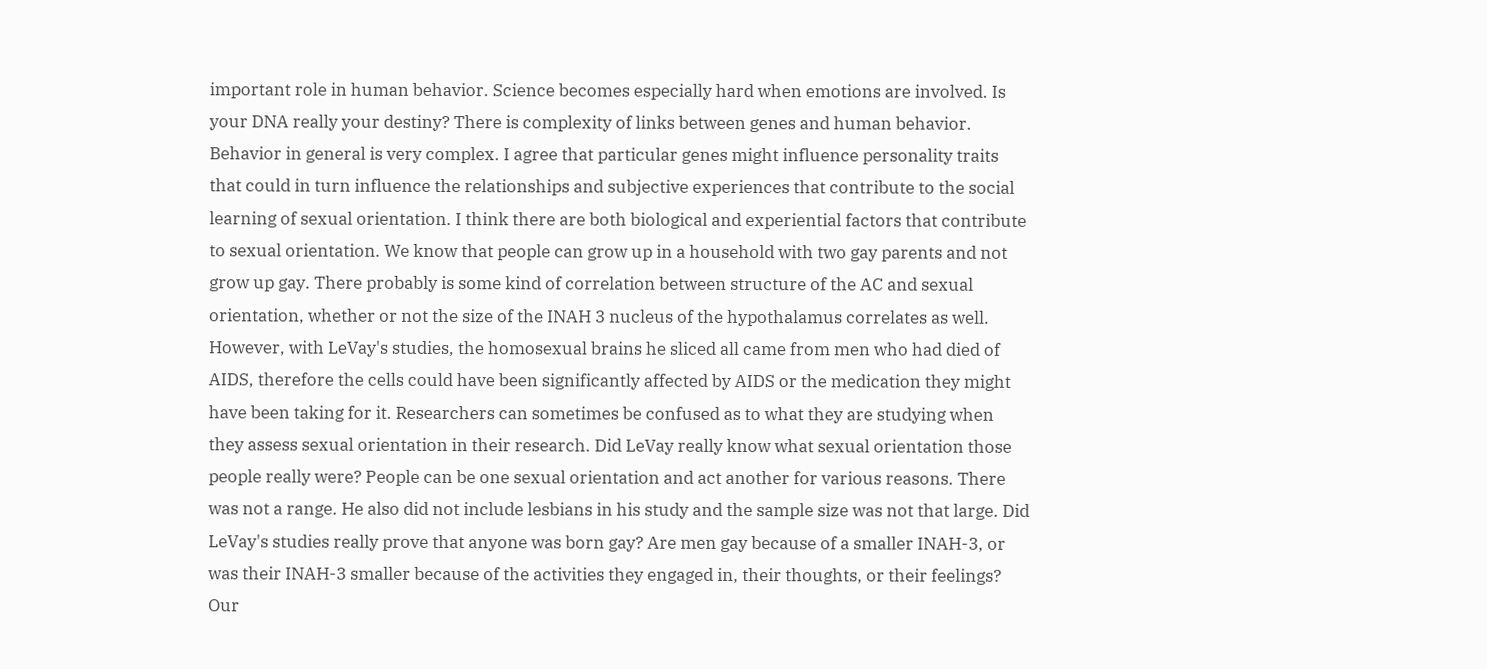important role in human behavior. Science becomes especially hard when emotions are involved. Is your DNA really your destiny? There is complexity of links between genes and human behavior. Behavior in general is very complex. I agree that particular genes might influence personality traits that could in turn influence the relationships and subjective experiences that contribute to the social learning of sexual orientation. I think there are both biological and experiential factors that contribute to sexual orientation. We know that people can grow up in a household with two gay parents and not grow up gay. There probably is some kind of correlation between structure of the AC and sexual orientation, whether or not the size of the INAH 3 nucleus of the hypothalamus correlates as well. However, with LeVay's studies, the homosexual brains he sliced all came from men who had died of AIDS, therefore the cells could have been significantly affected by AIDS or the medication they might have been taking for it. Researchers can sometimes be confused as to what they are studying when they assess sexual orientation in their research. Did LeVay really know what sexual orientation those people really were? People can be one sexual orientation and act another for various reasons. There was not a range. He also did not include lesbians in his study and the sample size was not that large. Did LeVay's studies really prove that anyone was born gay? Are men gay because of a smaller INAH-3, or was their INAH-3 smaller because of the activities they engaged in, their thoughts, or their feelings? Our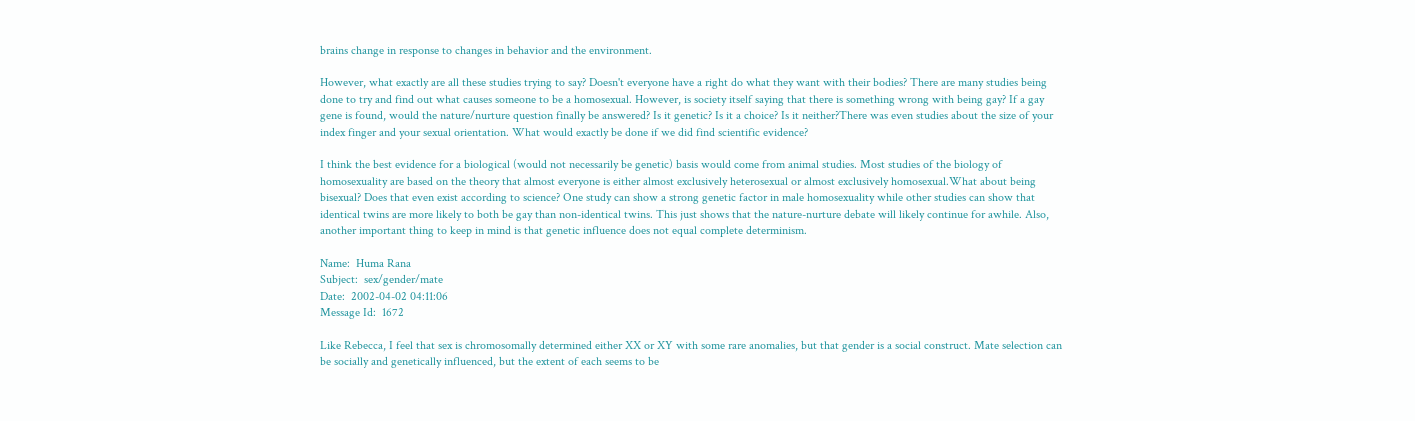brains change in response to changes in behavior and the environment.

However, what exactly are all these studies trying to say? Doesn't everyone have a right do what they want with their bodies? There are many studies being done to try and find out what causes someone to be a homosexual. However, is society itself saying that there is something wrong with being gay? If a gay gene is found, would the nature/nurture question finally be answered? Is it genetic? Is it a choice? Is it neither?There was even studies about the size of your index finger and your sexual orientation. What would exactly be done if we did find scientific evidence?

I think the best evidence for a biological (would not necessarily be genetic) basis would come from animal studies. Most studies of the biology of homosexuality are based on the theory that almost everyone is either almost exclusively heterosexual or almost exclusively homosexual.What about being bisexual? Does that even exist according to science? One study can show a strong genetic factor in male homosexuality while other studies can show that identical twins are more likely to both be gay than non-identical twins. This just shows that the nature-nurture debate will likely continue for awhile. Also, another important thing to keep in mind is that genetic influence does not equal complete determinism.

Name:  Huma Rana
Subject:  sex/gender/mate
Date:  2002-04-02 04:11:06
Message Id:  1672

Like Rebecca, I feel that sex is chromosomally determined either XX or XY with some rare anomalies, but that gender is a social construct. Mate selection can be socially and genetically influenced, but the extent of each seems to be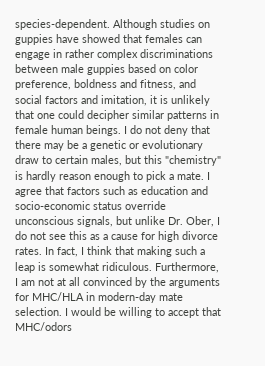species-dependent. Although studies on guppies have showed that females can engage in rather complex discriminations between male guppies based on color preference, boldness and fitness, and social factors and imitation, it is unlikely that one could decipher similar patterns in female human beings. I do not deny that there may be a genetic or evolutionary draw to certain males, but this "chemistry" is hardly reason enough to pick a mate. I agree that factors such as education and socio-economic status override unconscious signals, but unlike Dr. Ober, I do not see this as a cause for high divorce rates. In fact, I think that making such a leap is somewhat ridiculous. Furthermore, I am not at all convinced by the arguments for MHC/HLA in modern-day mate selection. I would be willing to accept that MHC/odors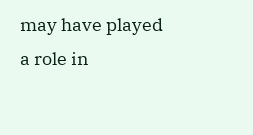may have played a role in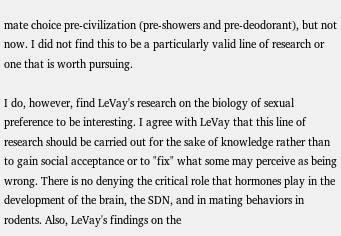mate choice pre-civilization (pre-showers and pre-deodorant), but not now. I did not find this to be a particularly valid line of research or one that is worth pursuing.

I do, however, find LeVay's research on the biology of sexual preference to be interesting. I agree with LeVay that this line of research should be carried out for the sake of knowledge rather than to gain social acceptance or to "fix" what some may perceive as being wrong. There is no denying the critical role that hormones play in the development of the brain, the SDN, and in mating behaviors in rodents. Also, LeVay's findings on the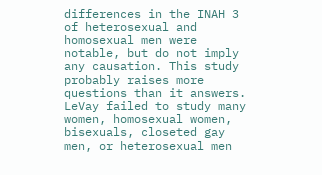differences in the INAH 3 of heterosexual and homosexual men were notable, but do not imply any causation. This study probably raises more questions than it answers. LeVay failed to study many women, homosexual women, bisexuals, closeted gay men, or heterosexual men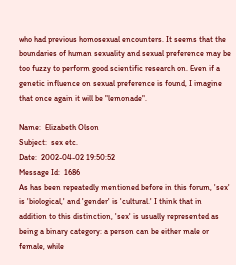who had previous homosexual encounters. It seems that the boundaries of human sexuality and sexual preference may be too fuzzy to perform good scientific research on. Even if a genetic influence on sexual preference is found, I imagine that once again it will be "lemonade".

Name:  Elizabeth Olson
Subject:  sex etc.
Date:  2002-04-02 19:50:52
Message Id:  1686
As has been repeatedly mentioned before in this forum, 'sex' is 'biological,' and 'gender' is 'cultural.' I think that in addition to this distinction, 'sex' is usually represented as being a binary category: a person can be either male or female, while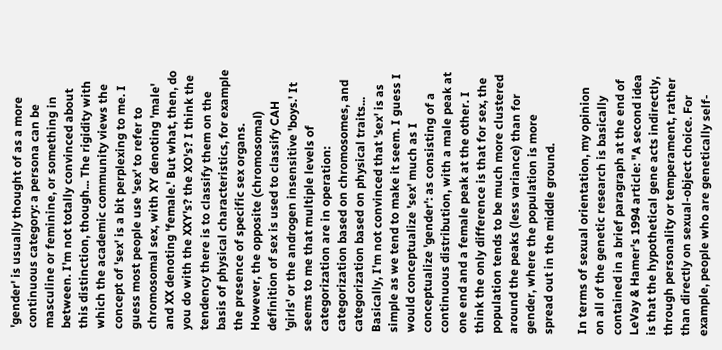'gender' is usually thought of as a more continuous category: a persona can be masculine or feminine, or something in between. I'm not totally convinced about this distinction, though... The rigidity with which the academic community views the concept of 'sex' is a bit perplexing to me. I guess most people use 'sex' to refer to chromosomal sex, with XY denoting 'male' and XX denoting 'female.' But what, then, do you do with the XXY's? the XO's? I think the tendency there is to classify them on the basis of physical characteristics, for example the presence of specific sex organs. However, the opposite (chromosomal) definition of sex is used to classify CAH 'girls' or the androgen insensitive 'boys.' It seems to me that multiple levels of categorization are in operation: categorization based on chromosomes, and categorization based on physical traits... Basically, I'm not convinced that 'sex' is as simple as we tend to make it seem. I guess I would conceptualize 'sex' much as I conceptualize 'gender': as consisting of a continuous distribution, with a male peak at one end and a female peak at the other. I think the only difference is that for sex, the population tends to be much more clustered around the peaks (less variance) than for gender, where the population is more spread out in the middle ground.

In terms of sexual orientation, my opinion on all of the genetic research is basically contained in a brief paragraph at the end of LeVay & Hamer's 1994 article: "A second idea is that the hypothetical gene acts indirectly, through personality or temperament, rather than directly on sexual-object choice. For example, people who are genetically self-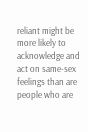reliant might be more likely to acknowledge and act on same-sex feelings than are people who are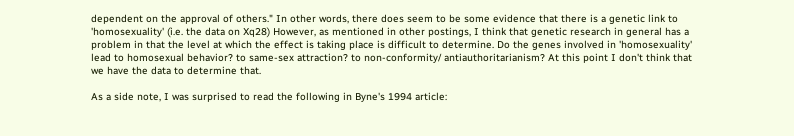dependent on the approval of others." In other words, there does seem to be some evidence that there is a genetic link to 'homosexuality' (i.e. the data on Xq28) However, as mentioned in other postings, I think that genetic research in general has a problem in that the level at which the effect is taking place is difficult to determine. Do the genes involved in 'homosexuality' lead to homosexual behavior? to same-sex attraction? to non-conformity/ antiauthoritarianism? At this point I don't think that we have the data to determine that.

As a side note, I was surprised to read the following in Byne's 1994 article: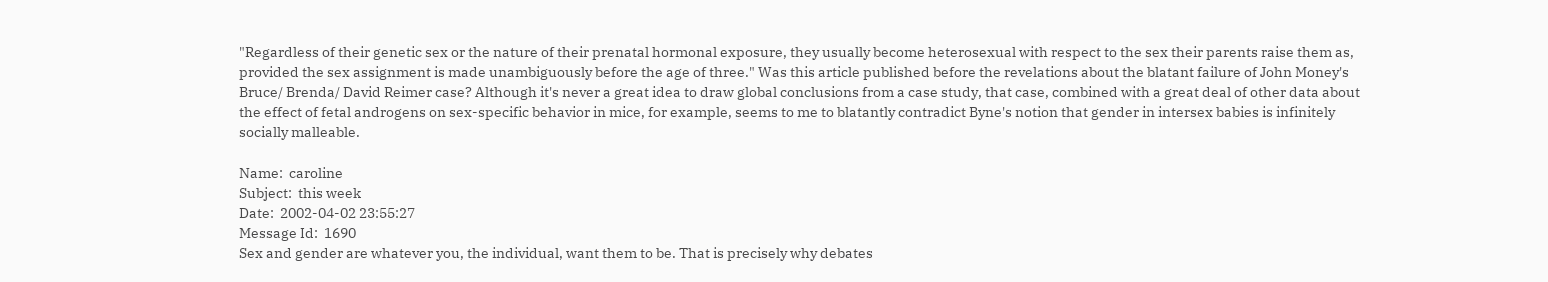"Regardless of their genetic sex or the nature of their prenatal hormonal exposure, they usually become heterosexual with respect to the sex their parents raise them as, provided the sex assignment is made unambiguously before the age of three." Was this article published before the revelations about the blatant failure of John Money's Bruce/ Brenda/ David Reimer case? Although it's never a great idea to draw global conclusions from a case study, that case, combined with a great deal of other data about the effect of fetal androgens on sex-specific behavior in mice, for example, seems to me to blatantly contradict Byne's notion that gender in intersex babies is infinitely socially malleable.

Name:  caroline
Subject:  this week
Date:  2002-04-02 23:55:27
Message Id:  1690
Sex and gender are whatever you, the individual, want them to be. That is precisely why debates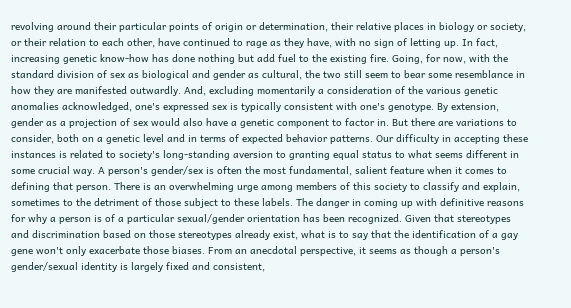revolving around their particular points of origin or determination, their relative places in biology or society, or their relation to each other, have continued to rage as they have, with no sign of letting up. In fact, increasing genetic know-how has done nothing but add fuel to the existing fire. Going, for now, with the standard division of sex as biological and gender as cultural, the two still seem to bear some resemblance in how they are manifested outwardly. And, excluding momentarily a consideration of the various genetic anomalies acknowledged, one's expressed sex is typically consistent with one's genotype. By extension, gender as a projection of sex would also have a genetic component to factor in. But there are variations to consider, both on a genetic level and in terms of expected behavior patterns. Our difficulty in accepting these instances is related to society's long-standing aversion to granting equal status to what seems different in some crucial way. A person's gender/sex is often the most fundamental, salient feature when it comes to defining that person. There is an overwhelming urge among members of this society to classify and explain, sometimes to the detriment of those subject to these labels. The danger in coming up with definitive reasons for why a person is of a particular sexual/gender orientation has been recognized. Given that stereotypes and discrimination based on those stereotypes already exist, what is to say that the identification of a gay gene won't only exacerbate those biases. From an anecdotal perspective, it seems as though a person's gender/sexual identity is largely fixed and consistent,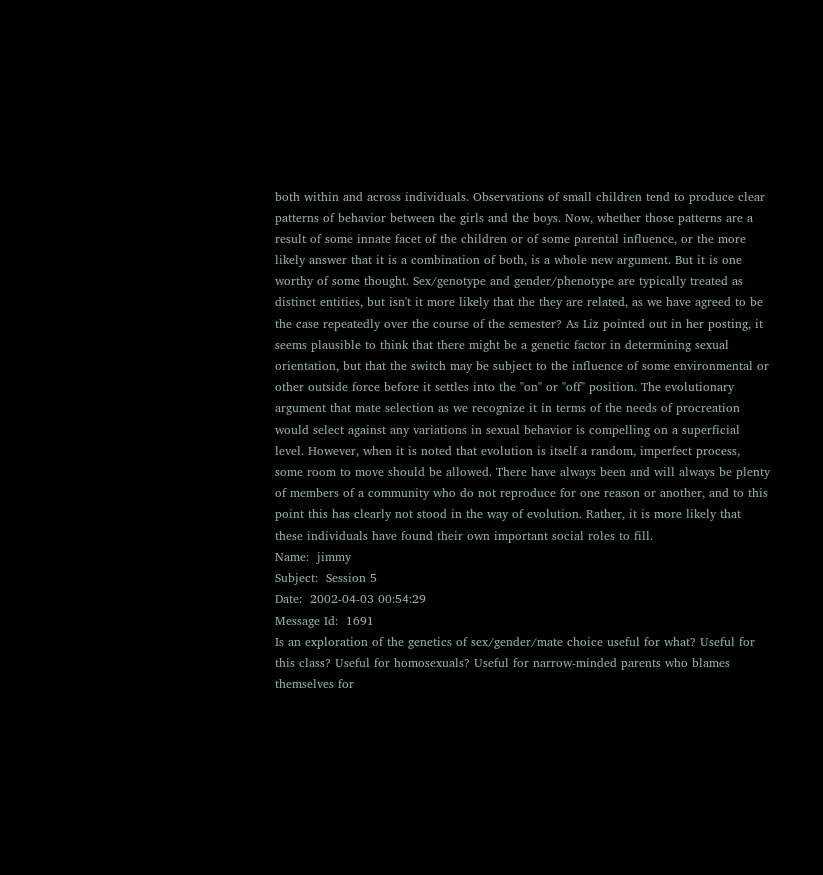both within and across individuals. Observations of small children tend to produce clear patterns of behavior between the girls and the boys. Now, whether those patterns are a result of some innate facet of the children or of some parental influence, or the more likely answer that it is a combination of both, is a whole new argument. But it is one worthy of some thought. Sex/genotype and gender/phenotype are typically treated as distinct entities, but isn't it more likely that the they are related, as we have agreed to be the case repeatedly over the course of the semester? As Liz pointed out in her posting, it seems plausible to think that there might be a genetic factor in determining sexual orientation, but that the switch may be subject to the influence of some environmental or other outside force before it settles into the "on" or "off" position. The evolutionary argument that mate selection as we recognize it in terms of the needs of procreation would select against any variations in sexual behavior is compelling on a superficial level. However, when it is noted that evolution is itself a random, imperfect process, some room to move should be allowed. There have always been and will always be plenty of members of a community who do not reproduce for one reason or another, and to this point this has clearly not stood in the way of evolution. Rather, it is more likely that these individuals have found their own important social roles to fill.
Name:  jimmy
Subject:  Session 5
Date:  2002-04-03 00:54:29
Message Id:  1691
Is an exploration of the genetics of sex/gender/mate choice useful for what? Useful for this class? Useful for homosexuals? Useful for narrow-minded parents who blames themselves for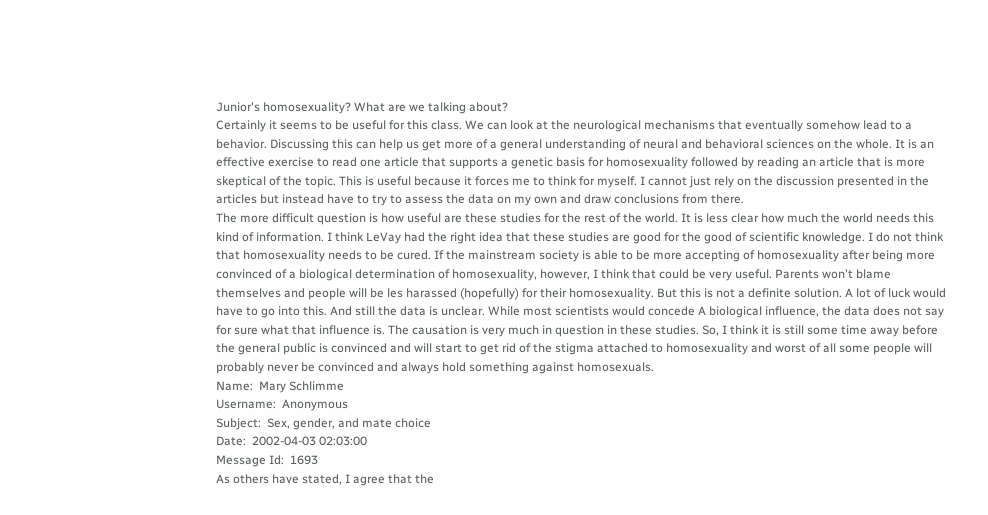Junior's homosexuality? What are we talking about?
Certainly it seems to be useful for this class. We can look at the neurological mechanisms that eventually somehow lead to a behavior. Discussing this can help us get more of a general understanding of neural and behavioral sciences on the whole. It is an effective exercise to read one article that supports a genetic basis for homosexuality followed by reading an article that is more skeptical of the topic. This is useful because it forces me to think for myself. I cannot just rely on the discussion presented in the articles but instead have to try to assess the data on my own and draw conclusions from there.
The more difficult question is how useful are these studies for the rest of the world. It is less clear how much the world needs this kind of information. I think LeVay had the right idea that these studies are good for the good of scientific knowledge. I do not think that homosexuality needs to be cured. If the mainstream society is able to be more accepting of homosexuality after being more convinced of a biological determination of homosexuality, however, I think that could be very useful. Parents won't blame themselves and people will be les harassed (hopefully) for their homosexuality. But this is not a definite solution. A lot of luck would have to go into this. And still the data is unclear. While most scientists would concede A biological influence, the data does not say for sure what that influence is. The causation is very much in question in these studies. So, I think it is still some time away before the general public is convinced and will start to get rid of the stigma attached to homosexuality and worst of all some people will probably never be convinced and always hold something against homosexuals.
Name:  Mary Schlimme
Username:  Anonymous
Subject:  Sex, gender, and mate choice
Date:  2002-04-03 02:03:00
Message Id:  1693
As others have stated, I agree that the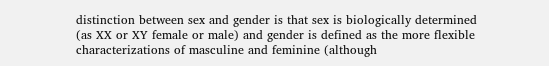distinction between sex and gender is that sex is biologically determined (as XX or XY female or male) and gender is defined as the more flexible characterizations of masculine and feminine (although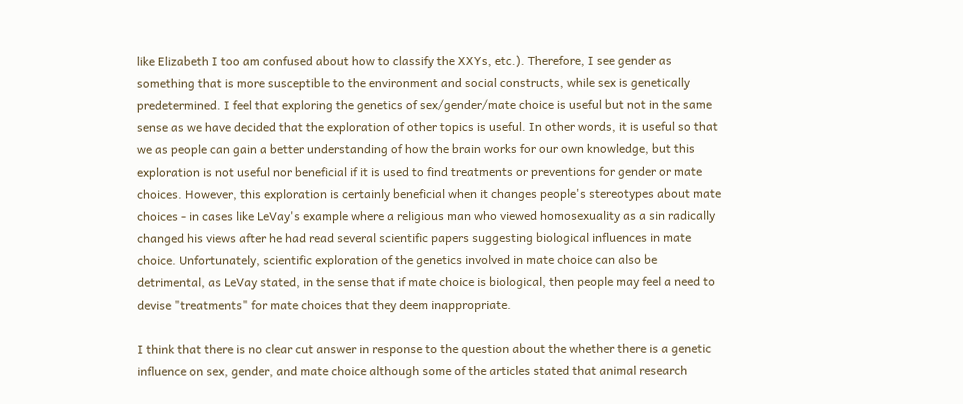like Elizabeth I too am confused about how to classify the XXYs, etc.). Therefore, I see gender as something that is more susceptible to the environment and social constructs, while sex is genetically predetermined. I feel that exploring the genetics of sex/gender/mate choice is useful but not in the same sense as we have decided that the exploration of other topics is useful. In other words, it is useful so that we as people can gain a better understanding of how the brain works for our own knowledge, but this exploration is not useful nor beneficial if it is used to find treatments or preventions for gender or mate choices. However, this exploration is certainly beneficial when it changes people's stereotypes about mate choices - in cases like LeVay's example where a religious man who viewed homosexuality as a sin radically changed his views after he had read several scientific papers suggesting biological influences in mate choice. Unfortunately, scientific exploration of the genetics involved in mate choice can also be detrimental, as LeVay stated, in the sense that if mate choice is biological, then people may feel a need to devise "treatments" for mate choices that they deem inappropriate.

I think that there is no clear cut answer in response to the question about the whether there is a genetic influence on sex, gender, and mate choice although some of the articles stated that animal research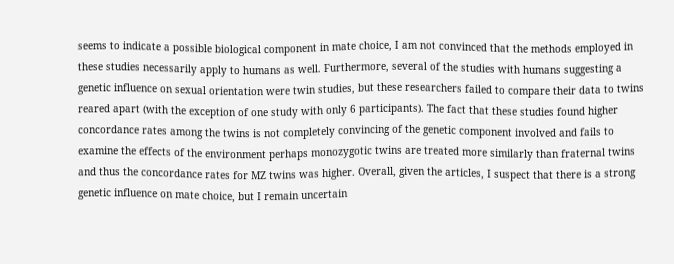seems to indicate a possible biological component in mate choice, I am not convinced that the methods employed in these studies necessarily apply to humans as well. Furthermore, several of the studies with humans suggesting a genetic influence on sexual orientation were twin studies, but these researchers failed to compare their data to twins reared apart (with the exception of one study with only 6 participants). The fact that these studies found higher concordance rates among the twins is not completely convincing of the genetic component involved and fails to examine the effects of the environment perhaps monozygotic twins are treated more similarly than fraternal twins and thus the concordance rates for MZ twins was higher. Overall, given the articles, I suspect that there is a strong genetic influence on mate choice, but I remain uncertain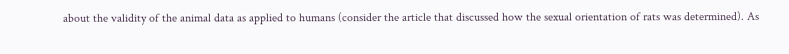about the validity of the animal data as applied to humans (consider the article that discussed how the sexual orientation of rats was determined). As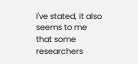I've stated, it also seems to me that some researchers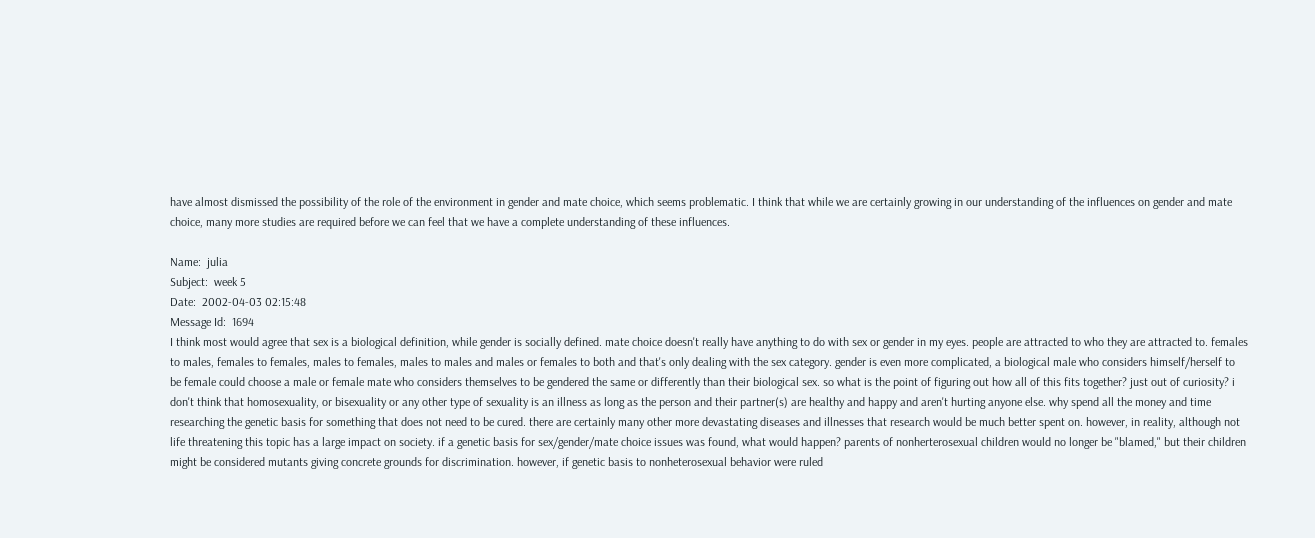have almost dismissed the possibility of the role of the environment in gender and mate choice, which seems problematic. I think that while we are certainly growing in our understanding of the influences on gender and mate choice, many more studies are required before we can feel that we have a complete understanding of these influences.

Name:  julia
Subject:  week 5
Date:  2002-04-03 02:15:48
Message Id:  1694
I think most would agree that sex is a biological definition, while gender is socially defined. mate choice doesn't really have anything to do with sex or gender in my eyes. people are attracted to who they are attracted to. females to males, females to females, males to females, males to males and males or females to both and that's only dealing with the sex category. gender is even more complicated, a biological male who considers himself/herself to be female could choose a male or female mate who considers themselves to be gendered the same or differently than their biological sex. so what is the point of figuring out how all of this fits together? just out of curiosity? i don't think that homosexuality, or bisexuality or any other type of sexuality is an illness as long as the person and their partner(s) are healthy and happy and aren't hurting anyone else. why spend all the money and time researching the genetic basis for something that does not need to be cured. there are certainly many other more devastating diseases and illnesses that research would be much better spent on. however, in reality, although not life threatening this topic has a large impact on society. if a genetic basis for sex/gender/mate choice issues was found, what would happen? parents of nonherterosexual children would no longer be "blamed," but their children might be considered mutants giving concrete grounds for discrimination. however, if genetic basis to nonheterosexual behavior were ruled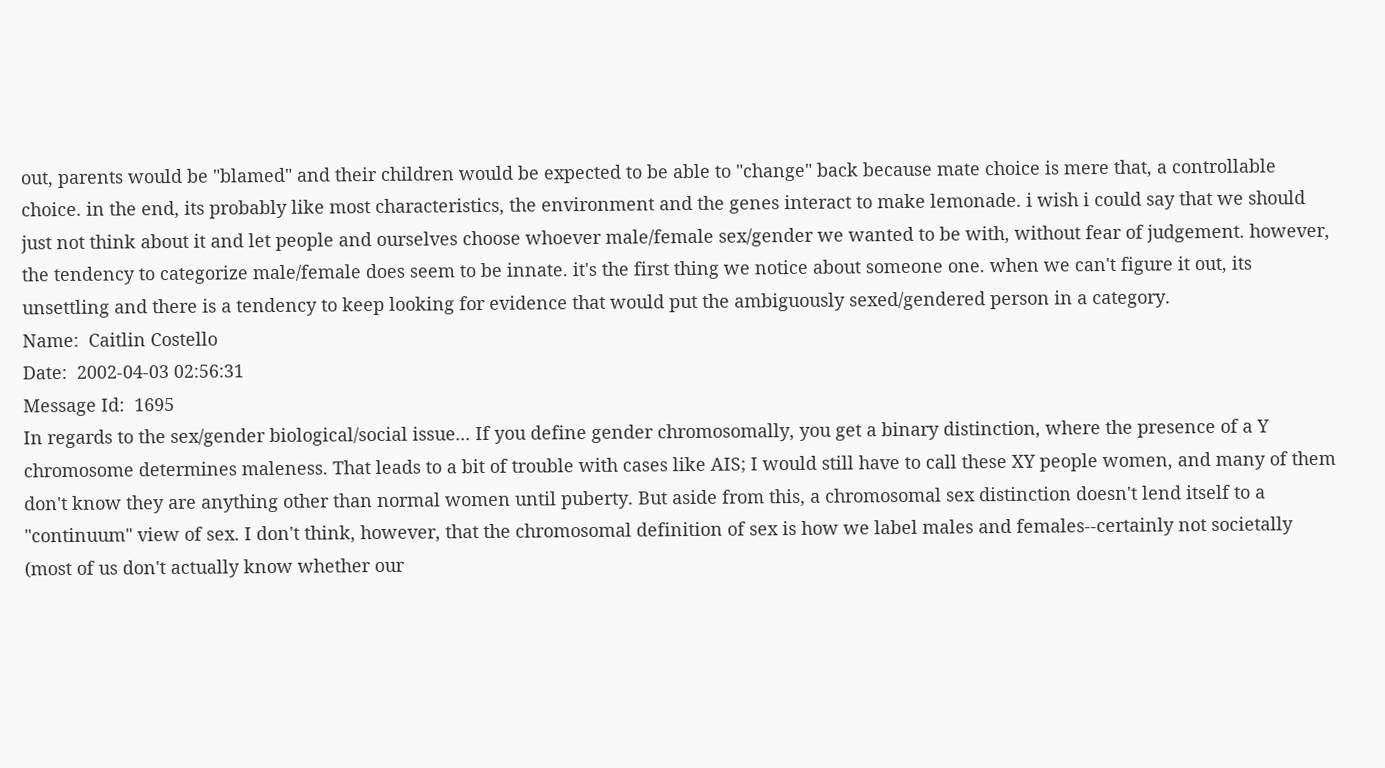out, parents would be "blamed" and their children would be expected to be able to "change" back because mate choice is mere that, a controllable choice. in the end, its probably like most characteristics, the environment and the genes interact to make lemonade. i wish i could say that we should just not think about it and let people and ourselves choose whoever male/female sex/gender we wanted to be with, without fear of judgement. however, the tendency to categorize male/female does seem to be innate. it's the first thing we notice about someone one. when we can't figure it out, its unsettling and there is a tendency to keep looking for evidence that would put the ambiguously sexed/gendered person in a category.
Name:  Caitlin Costello
Date:  2002-04-03 02:56:31
Message Id:  1695
In regards to the sex/gender biological/social issue... If you define gender chromosomally, you get a binary distinction, where the presence of a Y chromosome determines maleness. That leads to a bit of trouble with cases like AIS; I would still have to call these XY people women, and many of them don't know they are anything other than normal women until puberty. But aside from this, a chromosomal sex distinction doesn't lend itself to a "continuum" view of sex. I don't think, however, that the chromosomal definition of sex is how we label males and females--certainly not societally (most of us don't actually know whether our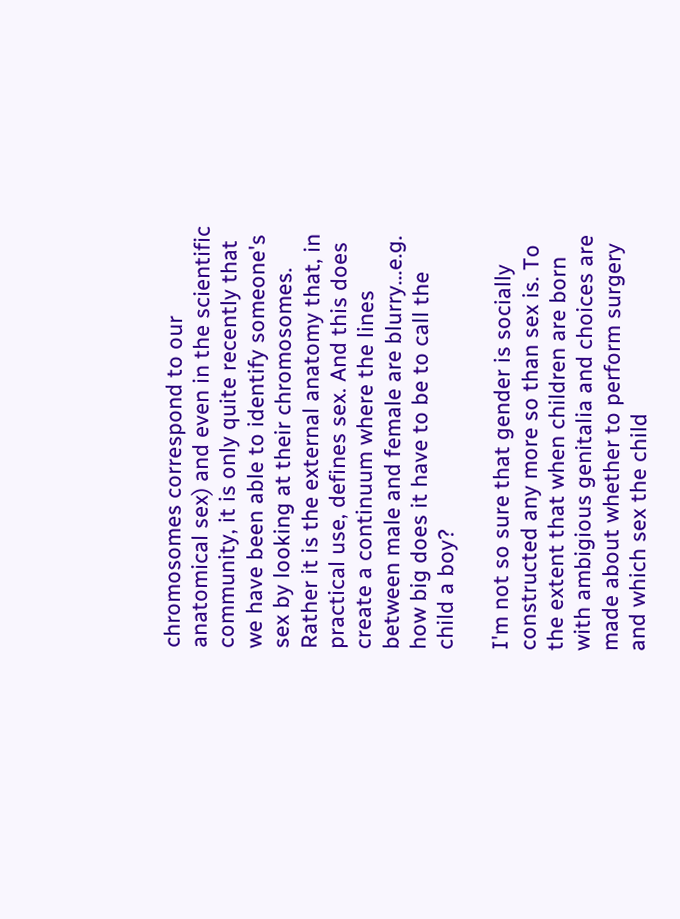chromosomes correspond to our anatomical sex) and even in the scientific community, it is only quite recently that we have been able to identify someone's sex by looking at their chromosomes. Rather it is the external anatomy that, in practical use, defines sex. And this does create a continuum where the lines between male and female are blurry...e.g. how big does it have to be to call the child a boy?

I'm not so sure that gender is socially constructed any more so than sex is. To the extent that when children are born with ambigious genitalia and choices are made about whether to perform surgery and which sex the child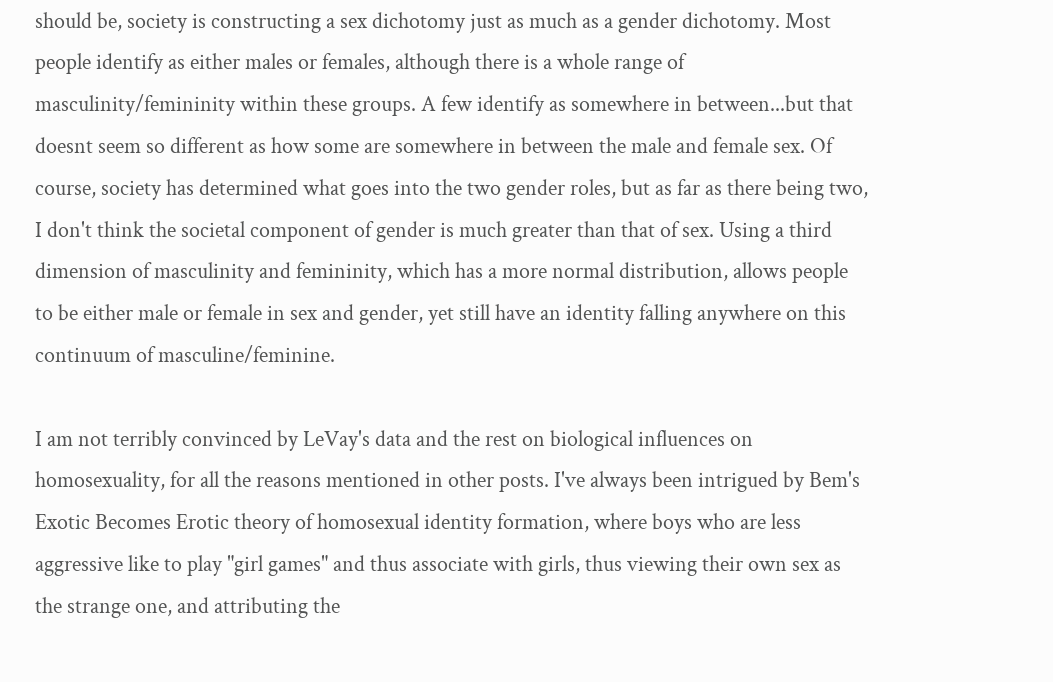should be, society is constructing a sex dichotomy just as much as a gender dichotomy. Most people identify as either males or females, although there is a whole range of masculinity/femininity within these groups. A few identify as somewhere in between...but that doesnt seem so different as how some are somewhere in between the male and female sex. Of course, society has determined what goes into the two gender roles, but as far as there being two, I don't think the societal component of gender is much greater than that of sex. Using a third dimension of masculinity and femininity, which has a more normal distribution, allows people to be either male or female in sex and gender, yet still have an identity falling anywhere on this continuum of masculine/feminine.

I am not terribly convinced by LeVay's data and the rest on biological influences on homosexuality, for all the reasons mentioned in other posts. I've always been intrigued by Bem's Exotic Becomes Erotic theory of homosexual identity formation, where boys who are less aggressive like to play "girl games" and thus associate with girls, thus viewing their own sex as the strange one, and attributing the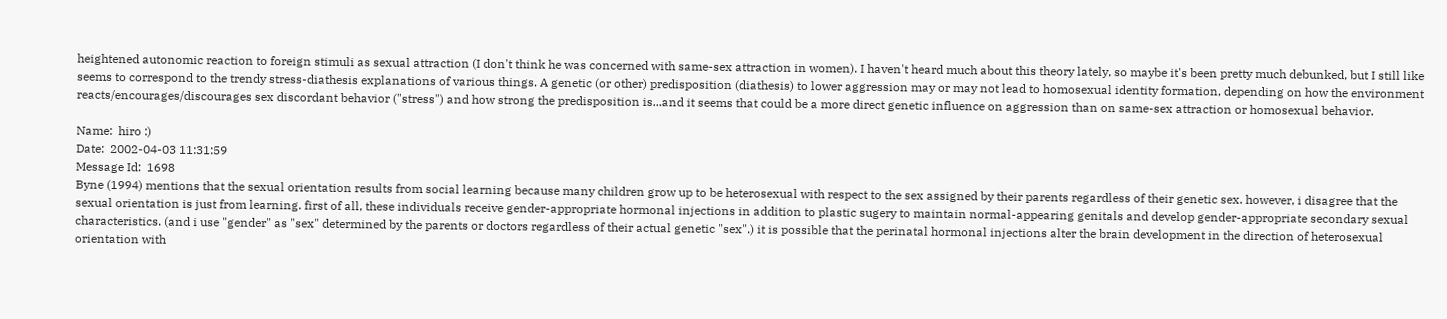heightened autonomic reaction to foreign stimuli as sexual attraction (I don't think he was concerned with same-sex attraction in women). I haven't heard much about this theory lately, so maybe it's been pretty much debunked, but I still like seems to correspond to the trendy stress-diathesis explanations of various things. A genetic (or other) predisposition (diathesis) to lower aggression may or may not lead to homosexual identity formation, depending on how the environment reacts/encourages/discourages sex discordant behavior ("stress") and how strong the predisposition is...and it seems that could be a more direct genetic influence on aggression than on same-sex attraction or homosexual behavior.

Name:  hiro :)
Date:  2002-04-03 11:31:59
Message Id:  1698
Byne (1994) mentions that the sexual orientation results from social learning because many children grow up to be heterosexual with respect to the sex assigned by their parents regardless of their genetic sex. however, i disagree that the sexual orientation is just from learning. first of all, these individuals receive gender-appropriate hormonal injections in addition to plastic sugery to maintain normal-appearing genitals and develop gender-appropriate secondary sexual characteristics. (and i use "gender" as "sex" determined by the parents or doctors regardless of their actual genetic "sex".) it is possible that the perinatal hormonal injections alter the brain development in the direction of heterosexual orientation with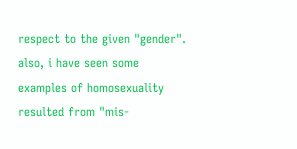respect to the given "gender". also, i have seen some examples of homosexuality resulted from "mis-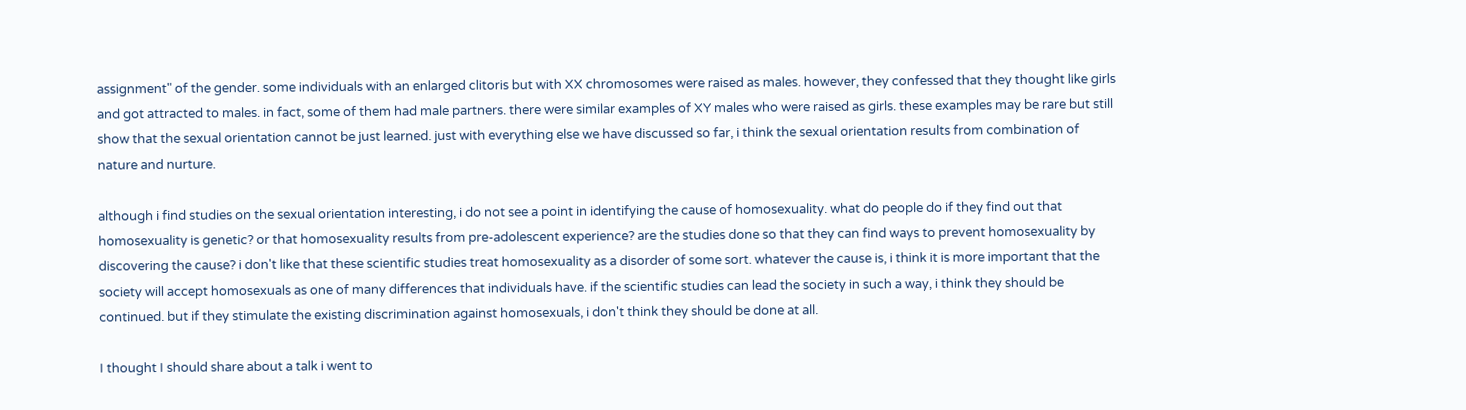assignment" of the gender. some individuals with an enlarged clitoris but with XX chromosomes were raised as males. however, they confessed that they thought like girls and got attracted to males. in fact, some of them had male partners. there were similar examples of XY males who were raised as girls. these examples may be rare but still show that the sexual orientation cannot be just learned. just with everything else we have discussed so far, i think the sexual orientation results from combination of nature and nurture.

although i find studies on the sexual orientation interesting, i do not see a point in identifying the cause of homosexuality. what do people do if they find out that homosexuality is genetic? or that homosexuality results from pre-adolescent experience? are the studies done so that they can find ways to prevent homosexuality by discovering the cause? i don't like that these scientific studies treat homosexuality as a disorder of some sort. whatever the cause is, i think it is more important that the society will accept homosexuals as one of many differences that individuals have. if the scientific studies can lead the society in such a way, i think they should be continued. but if they stimulate the existing discrimination against homosexuals, i don't think they should be done at all.

I thought I should share about a talk i went to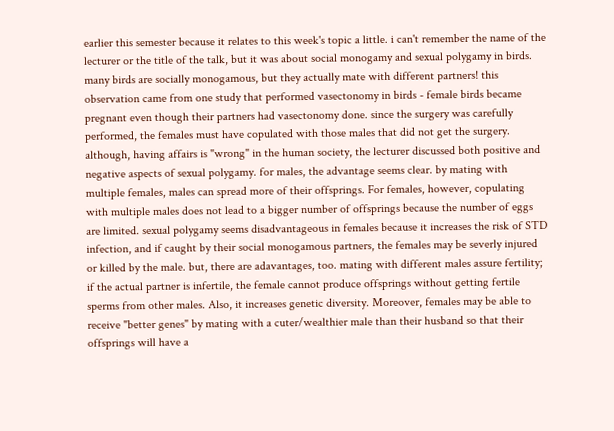earlier this semester because it relates to this week's topic a little. i can't remember the name of the lecturer or the title of the talk, but it was about social monogamy and sexual polygamy in birds. many birds are socially monogamous, but they actually mate with different partners! this observation came from one study that performed vasectonomy in birds - female birds became pregnant even though their partners had vasectonomy done. since the surgery was carefully performed, the females must have copulated with those males that did not get the surgery. although, having affairs is "wrong" in the human society, the lecturer discussed both positive and negative aspects of sexual polygamy. for males, the advantage seems clear. by mating with multiple females, males can spread more of their offsprings. For females, however, copulating with multiple males does not lead to a bigger number of offsprings because the number of eggs are limited. sexual polygamy seems disadvantageous in females because it increases the risk of STD infection, and if caught by their social monogamous partners, the females may be severly injured or killed by the male. but, there are adavantages, too. mating with different males assure fertility; if the actual partner is infertile, the female cannot produce offsprings without getting fertile sperms from other males. Also, it increases genetic diversity. Moreover, females may be able to receive "better genes" by mating with a cuter/wealthier male than their husband so that their offsprings will have a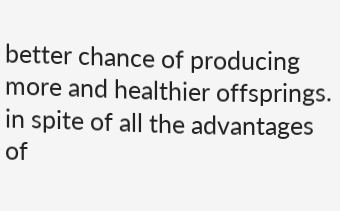better chance of producing more and healthier offsprings. in spite of all the advantages of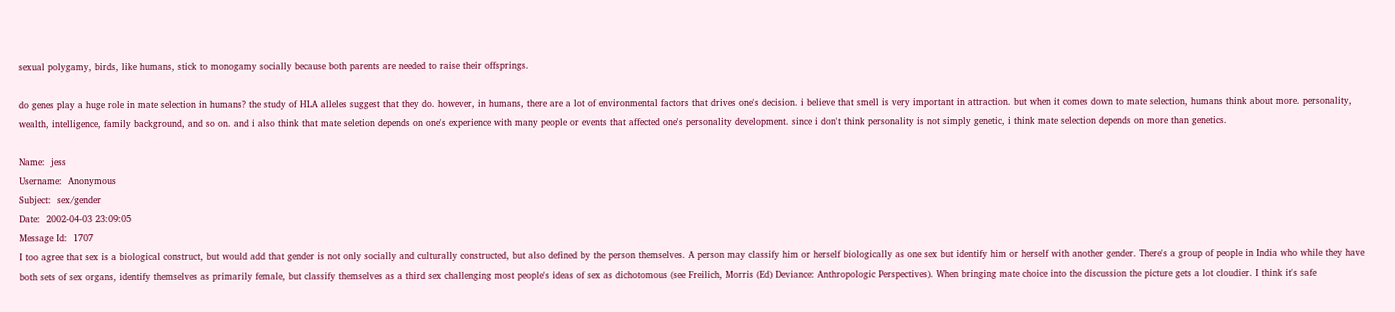sexual polygamy, birds, like humans, stick to monogamy socially because both parents are needed to raise their offsprings.

do genes play a huge role in mate selection in humans? the study of HLA alleles suggest that they do. however, in humans, there are a lot of environmental factors that drives one's decision. i believe that smell is very important in attraction. but when it comes down to mate selection, humans think about more. personality, wealth, intelligence, family background, and so on. and i also think that mate seletion depends on one's experience with many people or events that affected one's personality development. since i don't think personality is not simply genetic, i think mate selection depends on more than genetics.

Name:  jess
Username:  Anonymous
Subject:  sex/gender
Date:  2002-04-03 23:09:05
Message Id:  1707
I too agree that sex is a biological construct, but would add that gender is not only socially and culturally constructed, but also defined by the person themselves. A person may classify him or herself biologically as one sex but identify him or herself with another gender. There's a group of people in India who while they have both sets of sex organs, identify themselves as primarily female, but classify themselves as a third sex challenging most people's ideas of sex as dichotomous (see Freilich, Morris (Ed) Deviance: Anthropologic Perspectives). When bringing mate choice into the discussion the picture gets a lot cloudier. I think it's safe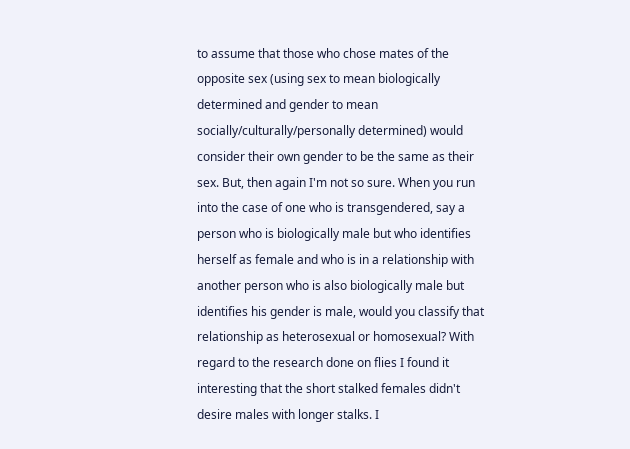to assume that those who chose mates of the opposite sex (using sex to mean biologically determined and gender to mean socially/culturally/personally determined) would consider their own gender to be the same as their sex. But, then again I'm not so sure. When you run into the case of one who is transgendered, say a person who is biologically male but who identifies herself as female and who is in a relationship with another person who is also biologically male but identifies his gender is male, would you classify that relationship as heterosexual or homosexual? With regard to the research done on flies I found it interesting that the short stalked females didn't desire males with longer stalks. I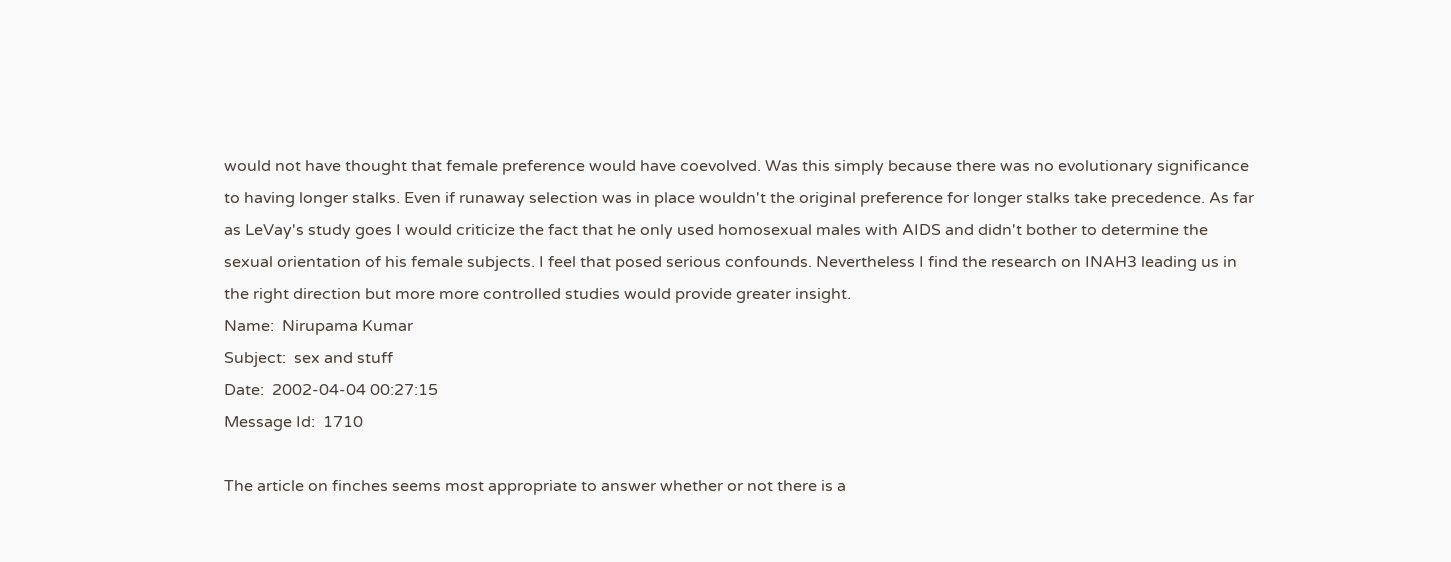would not have thought that female preference would have coevolved. Was this simply because there was no evolutionary significance to having longer stalks. Even if runaway selection was in place wouldn't the original preference for longer stalks take precedence. As far as LeVay's study goes I would criticize the fact that he only used homosexual males with AIDS and didn't bother to determine the sexual orientation of his female subjects. I feel that posed serious confounds. Nevertheless I find the research on INAH3 leading us in the right direction but more more controlled studies would provide greater insight.
Name:  Nirupama Kumar
Subject:  sex and stuff
Date:  2002-04-04 00:27:15
Message Id:  1710

The article on finches seems most appropriate to answer whether or not there is a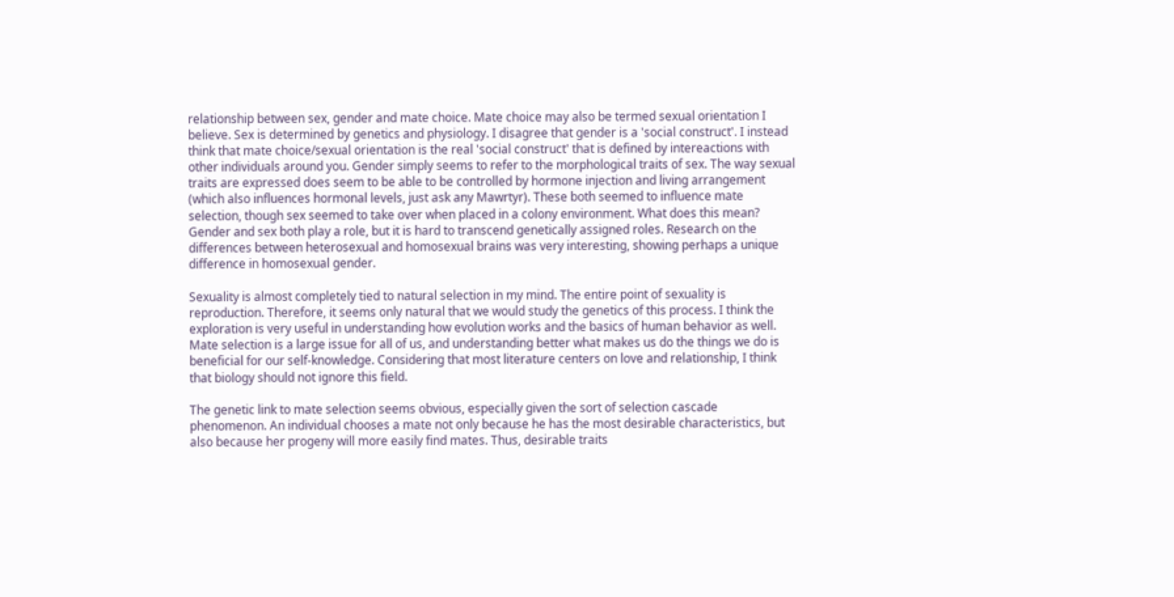relationship between sex, gender and mate choice. Mate choice may also be termed sexual orientation I believe. Sex is determined by genetics and physiology. I disagree that gender is a 'social construct'. I instead think that mate choice/sexual orientation is the real 'social construct' that is defined by intereactions with other individuals around you. Gender simply seems to refer to the morphological traits of sex. The way sexual traits are expressed does seem to be able to be controlled by hormone injection and living arrangement (which also influences hormonal levels, just ask any Mawrtyr). These both seemed to influence mate selection, though sex seemed to take over when placed in a colony environment. What does this mean? Gender and sex both play a role, but it is hard to transcend genetically assigned roles. Research on the differences between heterosexual and homosexual brains was very interesting, showing perhaps a unique difference in homosexual gender.

Sexuality is almost completely tied to natural selection in my mind. The entire point of sexuality is reproduction. Therefore, it seems only natural that we would study the genetics of this process. I think the exploration is very useful in understanding how evolution works and the basics of human behavior as well. Mate selection is a large issue for all of us, and understanding better what makes us do the things we do is beneficial for our self-knowledge. Considering that most literature centers on love and relationship, I think that biology should not ignore this field.

The genetic link to mate selection seems obvious, especially given the sort of selection cascade phenomenon. An individual chooses a mate not only because he has the most desirable characteristics, but also because her progeny will more easily find mates. Thus, desirable traits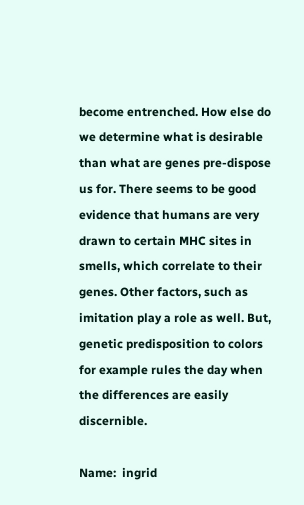become entrenched. How else do we determine what is desirable than what are genes pre-dispose us for. There seems to be good evidence that humans are very drawn to certain MHC sites in smells, which correlate to their genes. Other factors, such as imitation play a role as well. But, genetic predisposition to colors for example rules the day when the differences are easily discernible.

Name:  ingrid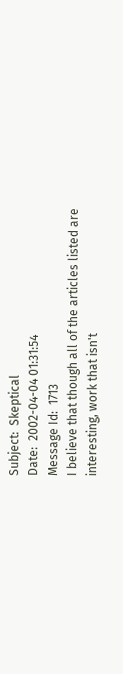Subject:  Skeptical
Date:  2002-04-04 01:31:54
Message Id:  1713
I believe that though all of the articles listed are interesting, work that isn't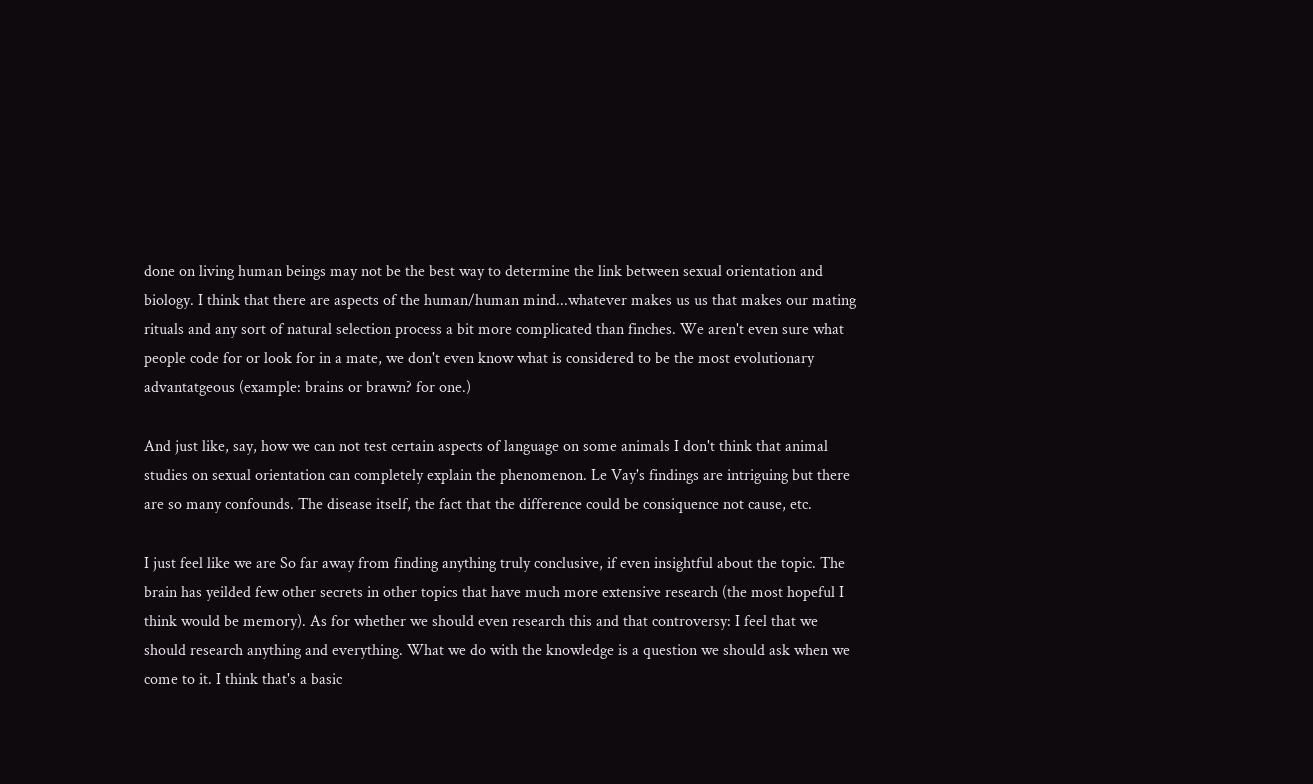done on living human beings may not be the best way to determine the link between sexual orientation and biology. I think that there are aspects of the human/human mind...whatever makes us us that makes our mating rituals and any sort of natural selection process a bit more complicated than finches. We aren't even sure what people code for or look for in a mate, we don't even know what is considered to be the most evolutionary advantatgeous (example: brains or brawn? for one.)

And just like, say, how we can not test certain aspects of language on some animals I don't think that animal studies on sexual orientation can completely explain the phenomenon. Le Vay's findings are intriguing but there are so many confounds. The disease itself, the fact that the difference could be consiquence not cause, etc.

I just feel like we are So far away from finding anything truly conclusive, if even insightful about the topic. The brain has yeilded few other secrets in other topics that have much more extensive research (the most hopeful I think would be memory). As for whether we should even research this and that controversy: I feel that we should research anything and everything. What we do with the knowledge is a question we should ask when we come to it. I think that's a basic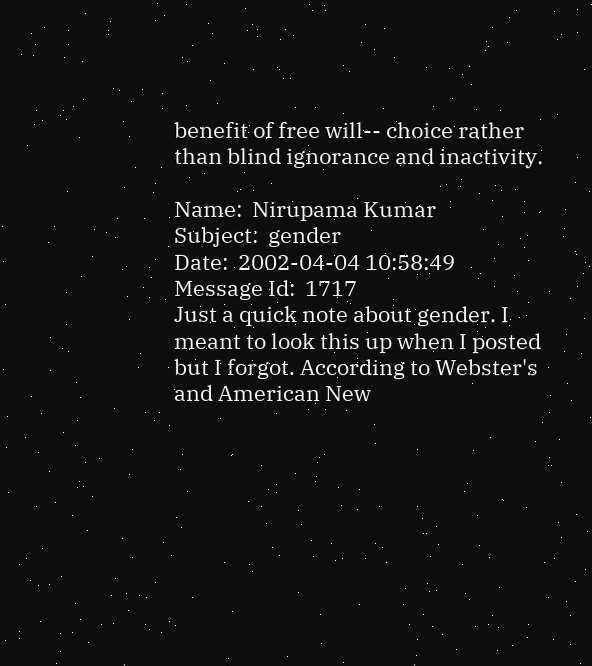benefit of free will-- choice rather than blind ignorance and inactivity.

Name:  Nirupama Kumar
Subject:  gender
Date:  2002-04-04 10:58:49
Message Id:  1717
Just a quick note about gender. I meant to look this up when I posted but I forgot. According to Webster's and American New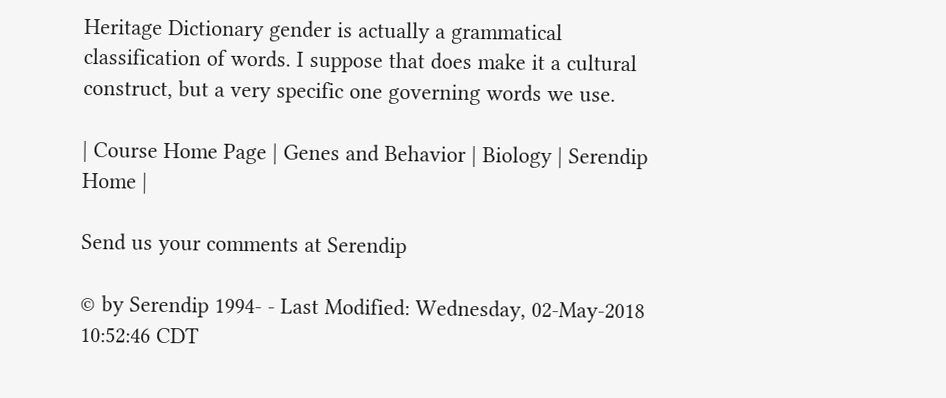Heritage Dictionary gender is actually a grammatical classification of words. I suppose that does make it a cultural construct, but a very specific one governing words we use.

| Course Home Page | Genes and Behavior | Biology | Serendip Home |

Send us your comments at Serendip

© by Serendip 1994- - Last Modified: Wednesday, 02-May-2018 10:52:46 CDT